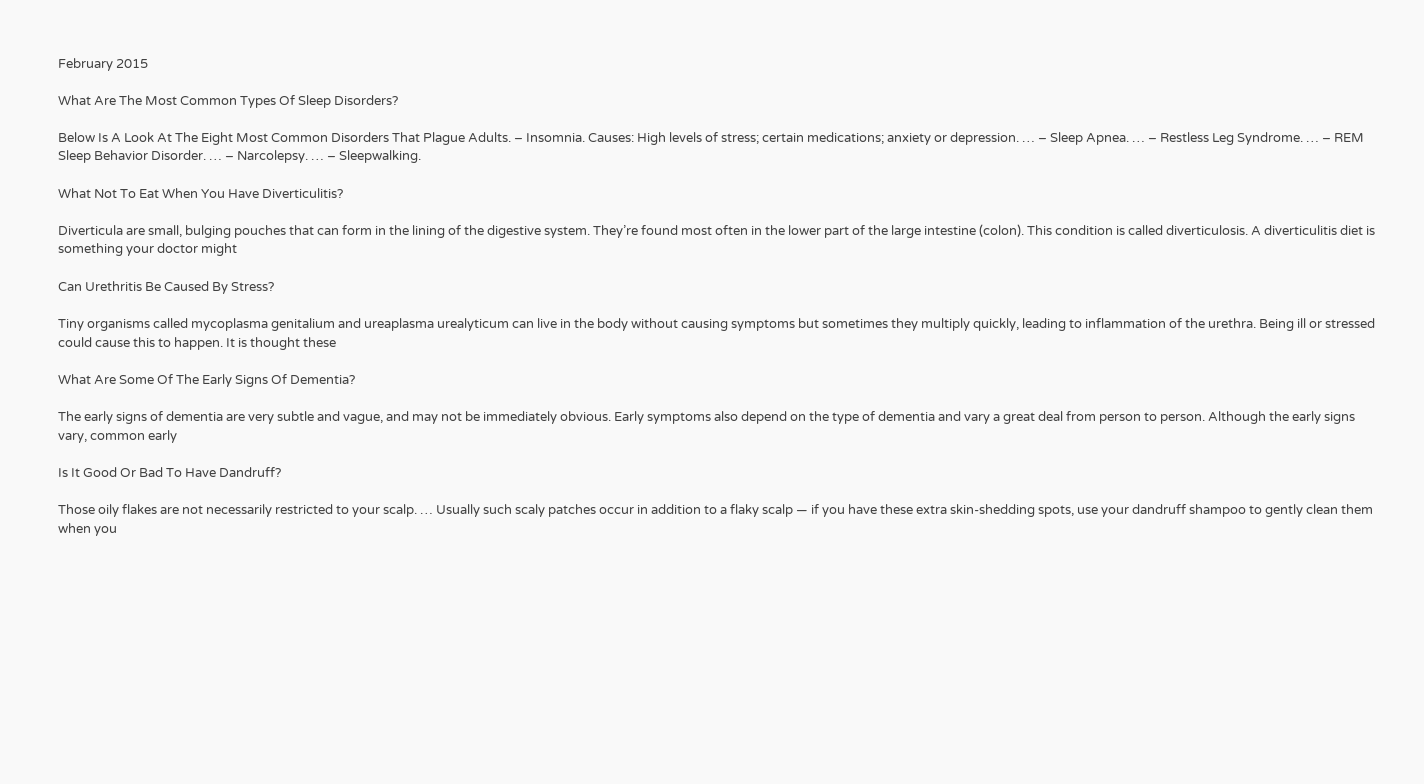February 2015

What Are The Most Common Types Of Sleep Disorders?

Below Is A Look At The Eight Most Common Disorders That Plague Adults. – Insomnia. Causes: High levels of stress; certain medications; anxiety or depression. … – Sleep Apnea. … – Restless Leg Syndrome. … – REM Sleep Behavior Disorder. … – Narcolepsy. … – Sleepwalking.

What Not To Eat When You Have Diverticulitis?

Diverticula are small, bulging pouches that can form in the lining of the digestive system. They’re found most often in the lower part of the large intestine (colon). This condition is called diverticulosis. A diverticulitis diet is something your doctor might

Can Urethritis Be Caused By Stress?

Tiny organisms called mycoplasma genitalium and ureaplasma urealyticum can live in the body without causing symptoms but sometimes they multiply quickly, leading to inflammation of the urethra. Being ill or stressed could cause this to happen. It is thought these

What Are Some Of The Early Signs Of Dementia?

The early signs of dementia are very subtle and vague, and may not be immediately obvious. Early symptoms also depend on the type of dementia and vary a great deal from person to person. Although the early signs vary, common early

Is It Good Or Bad To Have Dandruff?

Those oily flakes are not necessarily restricted to your scalp. … Usually such scaly patches occur in addition to a flaky scalp — if you have these extra skin-shedding spots, use your dandruff shampoo to gently clean them when you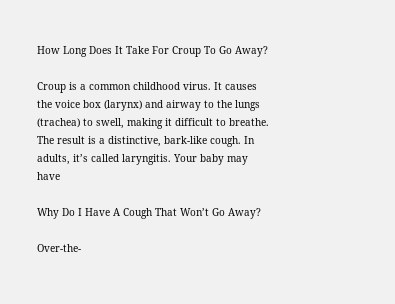How Long Does It Take For Croup To Go Away?

Croup is a common childhood virus. It causes the voice box (larynx) and airway to the lungs (trachea) to swell, making it difficult to breathe. The result is a distinctive, bark-like cough. In adults, it’s called laryngitis. Your baby may have

Why Do I Have A Cough That Won’t Go Away?

Over-the-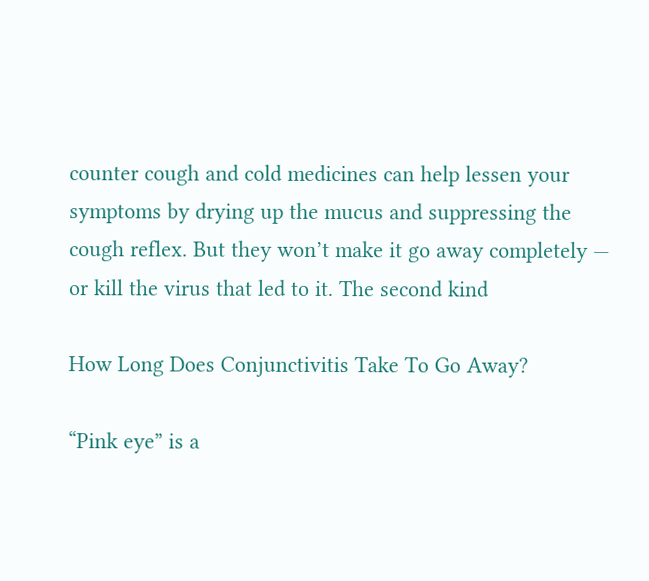counter cough and cold medicines can help lessen your symptoms by drying up the mucus and suppressing the cough reflex. But they won’t make it go away completely — or kill the virus that led to it. The second kind

How Long Does Conjunctivitis Take To Go Away?

“Pink eye” is a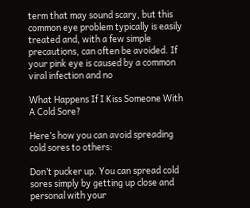term that may sound scary, but this common eye problem typically is easily treated and, with a few simple precautions, can often be avoided. If your pink eye is caused by a common viral infection and no

What Happens If I Kiss Someone With A Cold Sore?

Here’s how you can avoid spreading cold sores to others:

Don’t pucker up. You can spread cold sores simply by getting up close and personal with your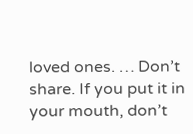loved ones. … Don’t share. If you put it in your mouth, don’t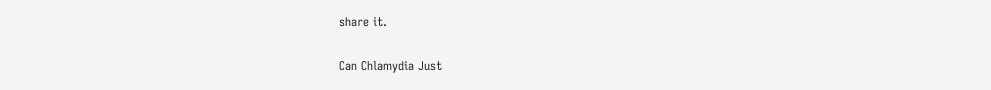share it.

Can Chlamydia Just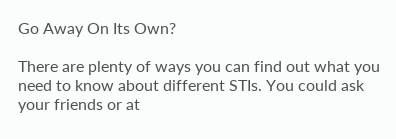Go Away On Its Own?

There are plenty of ways you can find out what you need to know about different STIs. You could ask your friends or at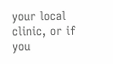your local clinic, or if you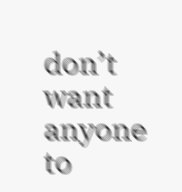don’t want anyone to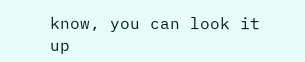know, you can look it up